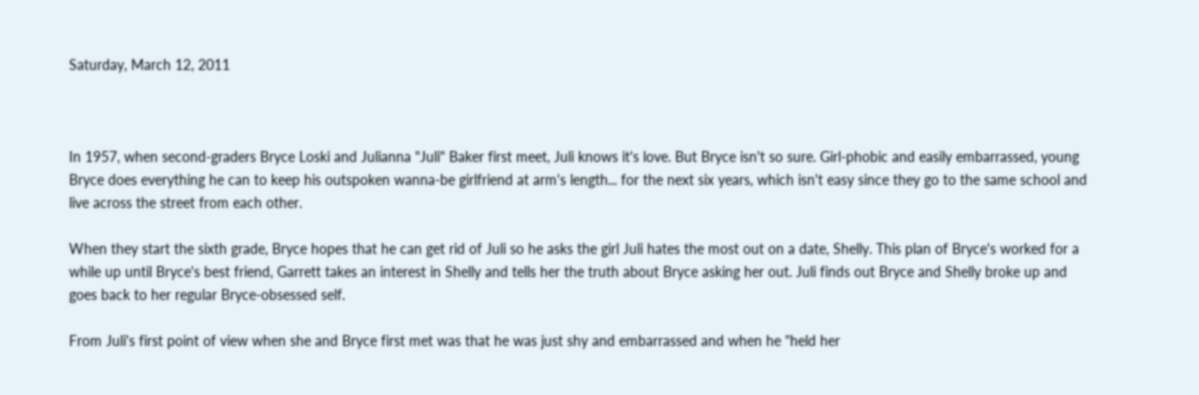Saturday, March 12, 2011



In 1957, when second-graders Bryce Loski and Julianna "Juli" Baker first meet, Juli knows it's love. But Bryce isn't so sure. Girl-phobic and easily embarrassed, young Bryce does everything he can to keep his outspoken wanna-be girlfriend at arm's length... for the next six years, which isn't easy since they go to the same school and live across the street from each other.

When they start the sixth grade, Bryce hopes that he can get rid of Juli so he asks the girl Juli hates the most out on a date, Shelly. This plan of Bryce's worked for a while up until Bryce's best friend, Garrett takes an interest in Shelly and tells her the truth about Bryce asking her out. Juli finds out Bryce and Shelly broke up and goes back to her regular Bryce-obsessed self.

From Juli's first point of view when she and Bryce first met was that he was just shy and embarrassed and when he "held her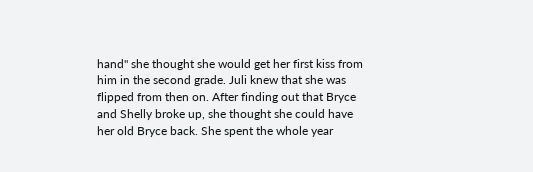hand" she thought she would get her first kiss from him in the second grade. Juli knew that she was flipped from then on. After finding out that Bryce and Shelly broke up, she thought she could have her old Bryce back. She spent the whole year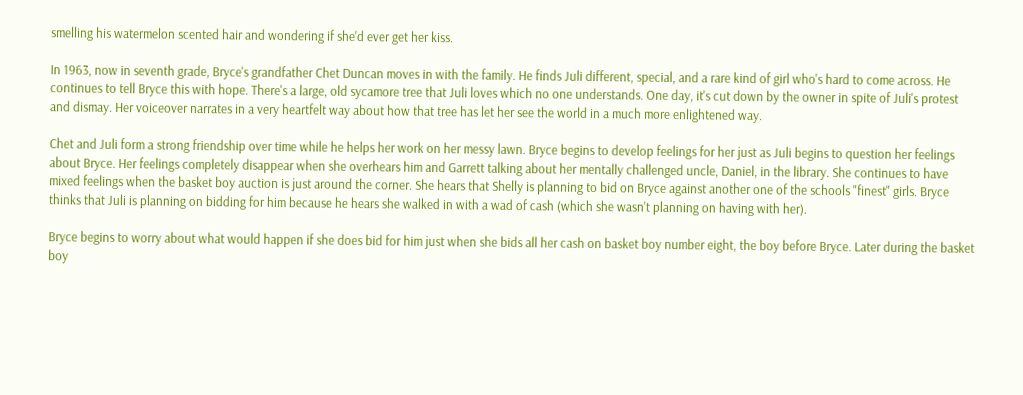smelling his watermelon scented hair and wondering if she'd ever get her kiss.

In 1963, now in seventh grade, Bryce's grandfather Chet Duncan moves in with the family. He finds Juli different, special, and a rare kind of girl who's hard to come across. He continues to tell Bryce this with hope. There's a large, old sycamore tree that Juli loves which no one understands. One day, it's cut down by the owner in spite of Juli's protest and dismay. Her voiceover narrates in a very heartfelt way about how that tree has let her see the world in a much more enlightened way.

Chet and Juli form a strong friendship over time while he helps her work on her messy lawn. Bryce begins to develop feelings for her just as Juli begins to question her feelings about Bryce. Her feelings completely disappear when she overhears him and Garrett talking about her mentally challenged uncle, Daniel, in the library. She continues to have mixed feelings when the basket boy auction is just around the corner. She hears that Shelly is planning to bid on Bryce against another one of the schools "finest" girls. Bryce thinks that Juli is planning on bidding for him because he hears she walked in with a wad of cash (which she wasn't planning on having with her).

Bryce begins to worry about what would happen if she does bid for him just when she bids all her cash on basket boy number eight, the boy before Bryce. Later during the basket boy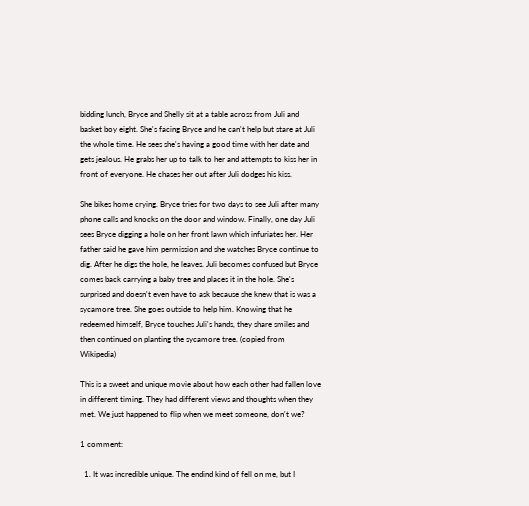bidding lunch, Bryce and Shelly sit at a table across from Juli and basket boy eight. She's facing Bryce and he can't help but stare at Juli the whole time. He sees she's having a good time with her date and gets jealous. He grabs her up to talk to her and attempts to kiss her in front of everyone. He chases her out after Juli dodges his kiss.

She bikes home crying. Bryce tries for two days to see Juli after many phone calls and knocks on the door and window. Finally, one day Juli sees Bryce digging a hole on her front lawn which infuriates her. Her father said he gave him permission and she watches Bryce continue to dig. After he digs the hole, he leaves. Juli becomes confused but Bryce comes back carrying a baby tree and places it in the hole. She's surprised and doesn't even have to ask because she knew that is was a sycamore tree. She goes outside to help him. Knowing that he redeemed himself, Bryce touches Juli's hands, they share smiles and then continued on planting the sycamore tree. (copied from Wikipedia)

This is a sweet and unique movie about how each other had fallen love in different timing. They had different views and thoughts when they met. We just happened to flip when we meet someone, don't we?

1 comment:

  1. It was incredible unique. The endind kind of fell on me, but I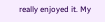really enjoyed it. My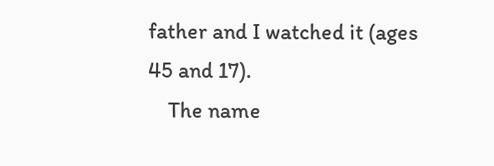father and I watched it (ages 45 and 17).
    The name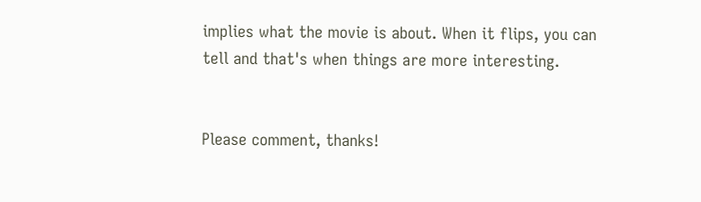implies what the movie is about. When it flips, you can tell and that's when things are more interesting.


Please comment, thanks!